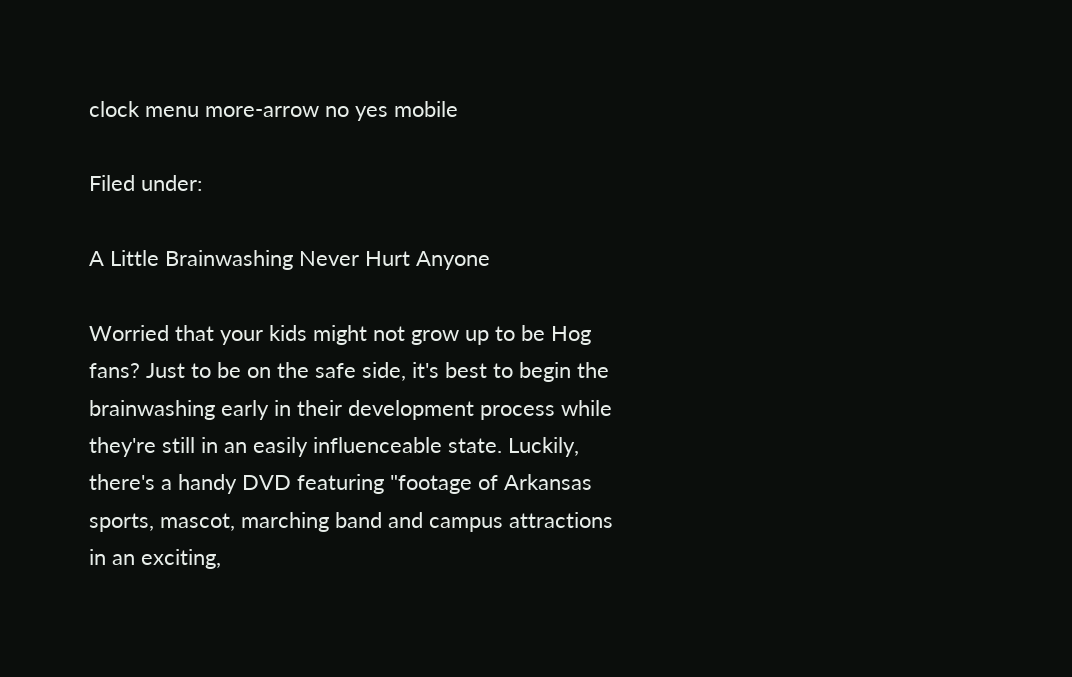clock menu more-arrow no yes mobile

Filed under:

A Little Brainwashing Never Hurt Anyone

Worried that your kids might not grow up to be Hog fans? Just to be on the safe side, it's best to begin the brainwashing early in their development process while they're still in an easily influenceable state. Luckily, there's a handy DVD featuring "footage of Arkansas sports, mascot, marching band and campus attractions in an exciting,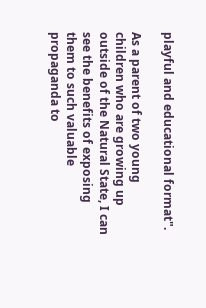playful and educational format".

As a parent of two young children who are growing up outside of the Natural State, I can see the benefits of exposing them to such valuable propaganda to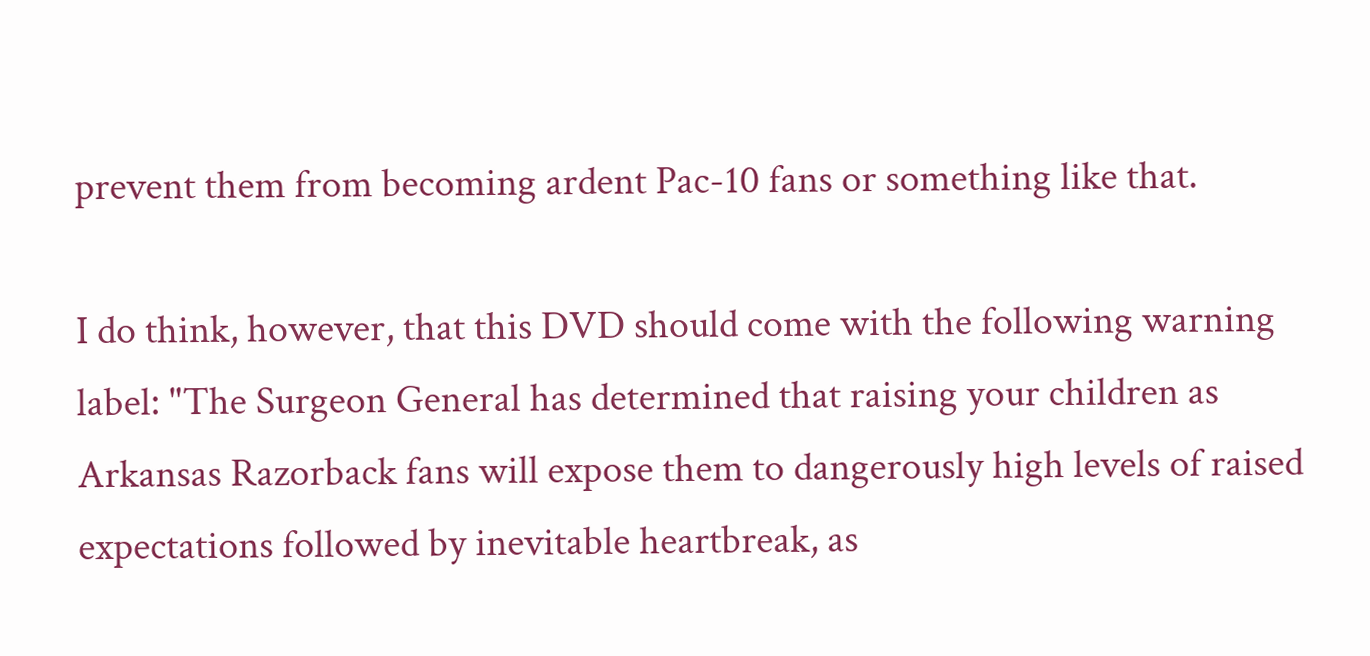prevent them from becoming ardent Pac-10 fans or something like that.

I do think, however, that this DVD should come with the following warning label: "The Surgeon General has determined that raising your children as Arkansas Razorback fans will expose them to dangerously high levels of raised expectations followed by inevitable heartbreak, as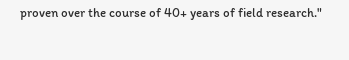proven over the course of 40+ years of field research."